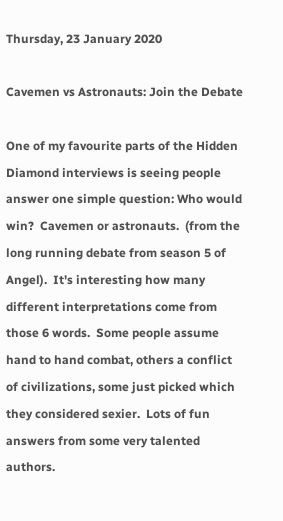Thursday, 23 January 2020

Cavemen vs Astronauts: Join the Debate

One of my favourite parts of the Hidden Diamond interviews is seeing people answer one simple question: Who would win?  Cavemen or astronauts.  (from the long running debate from season 5 of Angel).  It's interesting how many different interpretations come from those 6 words.  Some people assume hand to hand combat, others a conflict of civilizations, some just picked which they considered sexier.  Lots of fun answers from some very talented authors.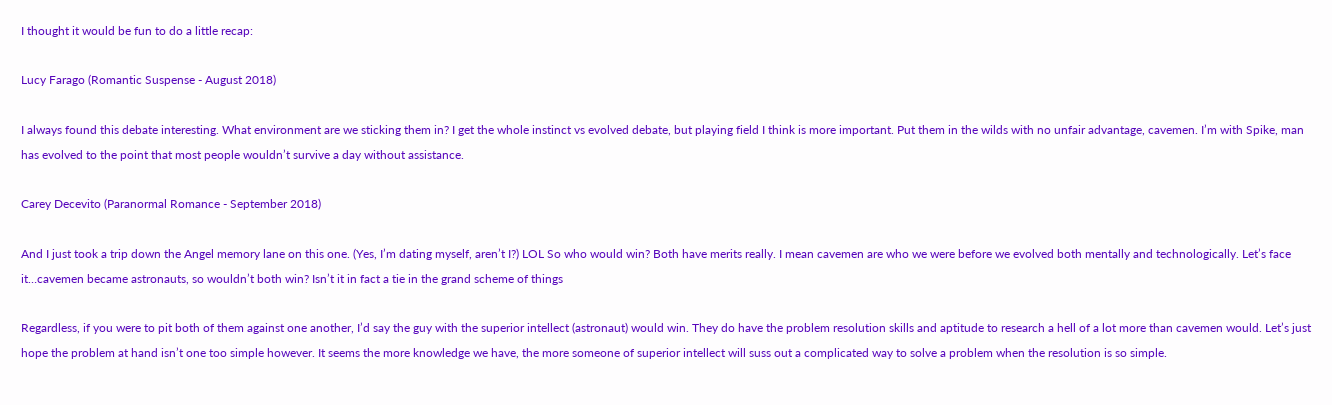I thought it would be fun to do a little recap:

Lucy Farago (Romantic Suspense - August 2018)

I always found this debate interesting. What environment are we sticking them in? I get the whole instinct vs evolved debate, but playing field I think is more important. Put them in the wilds with no unfair advantage, cavemen. I’m with Spike, man has evolved to the point that most people wouldn’t survive a day without assistance.

Carey Decevito (Paranormal Romance - September 2018)

And I just took a trip down the Angel memory lane on this one. (Yes, I’m dating myself, aren’t I?) LOL So who would win? Both have merits really. I mean cavemen are who we were before we evolved both mentally and technologically. Let’s face it…cavemen became astronauts, so wouldn’t both win? Isn’t it in fact a tie in the grand scheme of things

Regardless, if you were to pit both of them against one another, I’d say the guy with the superior intellect (astronaut) would win. They do have the problem resolution skills and aptitude to research a hell of a lot more than cavemen would. Let’s just hope the problem at hand isn’t one too simple however. It seems the more knowledge we have, the more someone of superior intellect will suss out a complicated way to solve a problem when the resolution is so simple.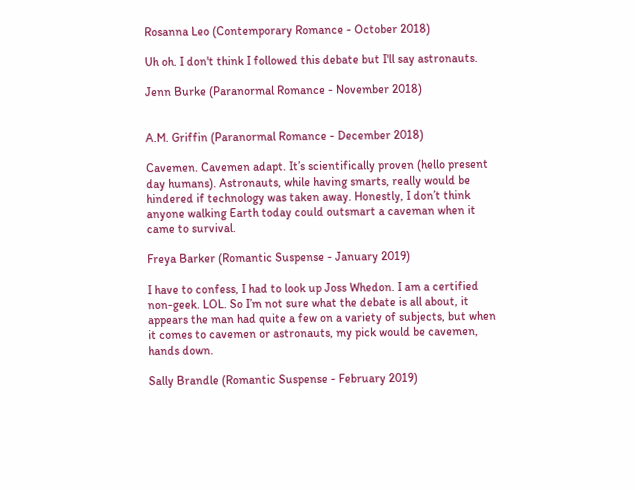Rosanna Leo (Contemporary Romance - October 2018)

Uh oh. I don't think I followed this debate but I'll say astronauts.

Jenn Burke (Paranormal Romance - November 2018)


A.M. Griffin (Paranormal Romance - December 2018)

Cavemen. Cavemen adapt. It’s scientifically proven (hello present day humans). Astronauts, while having smarts, really would be hindered if technology was taken away. Honestly, I don’t think anyone walking Earth today could outsmart a caveman when it came to survival.

Freya Barker (Romantic Suspense - January 2019)

I have to confess, I had to look up Joss Whedon. I am a certified non-geek. LOL. So I’m not sure what the debate is all about, it appears the man had quite a few on a variety of subjects, but when it comes to cavemen or astronauts, my pick would be cavemen, hands down.

Sally Brandle (Romantic Suspense - February 2019)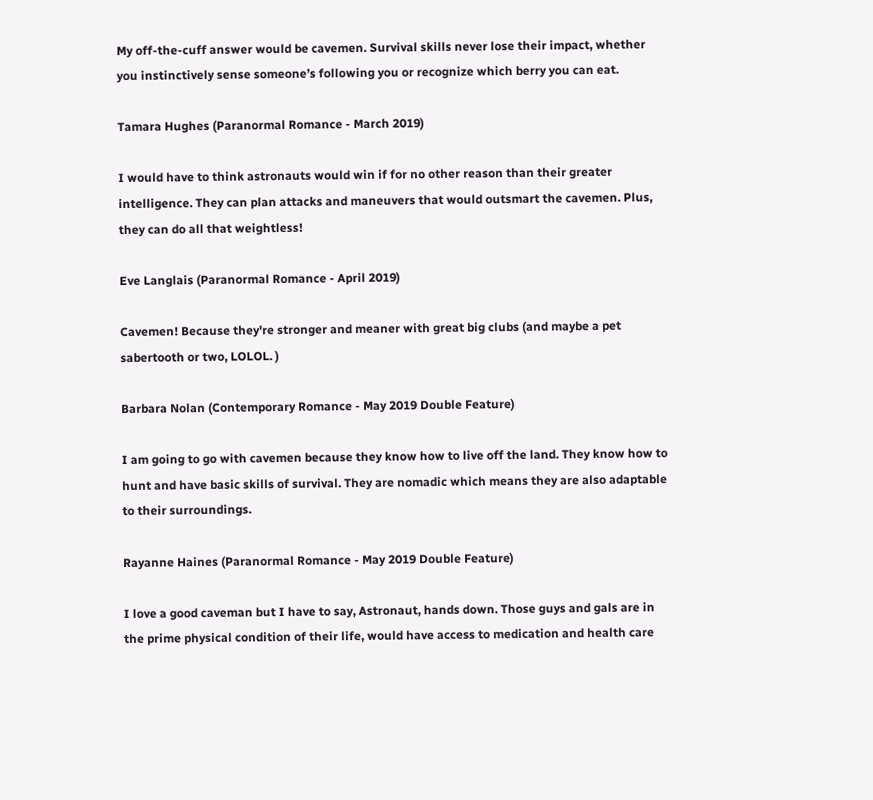My off-the-cuff answer would be cavemen. Survival skills never lose their impact, whether you instinctively sense someone’s following you or recognize which berry you can eat.

Tamara Hughes (Paranormal Romance - March 2019)

I would have to think astronauts would win if for no other reason than their greater intelligence. They can plan attacks and maneuvers that would outsmart the cavemen. Plus, they can do all that weightless!

Eve Langlais (Paranormal Romance - April 2019)

Cavemen! Because they're stronger and meaner with great big clubs (and maybe a pet sabertooth or two, LOLOL. )

Barbara Nolan (Contemporary Romance - May 2019 Double Feature)

I am going to go with cavemen because they know how to live off the land. They know how to hunt and have basic skills of survival. They are nomadic which means they are also adaptable to their surroundings.

Rayanne Haines (Paranormal Romance - May 2019 Double Feature)

I love a good caveman but I have to say, Astronaut, hands down. Those guys and gals are in the prime physical condition of their life, would have access to medication and health care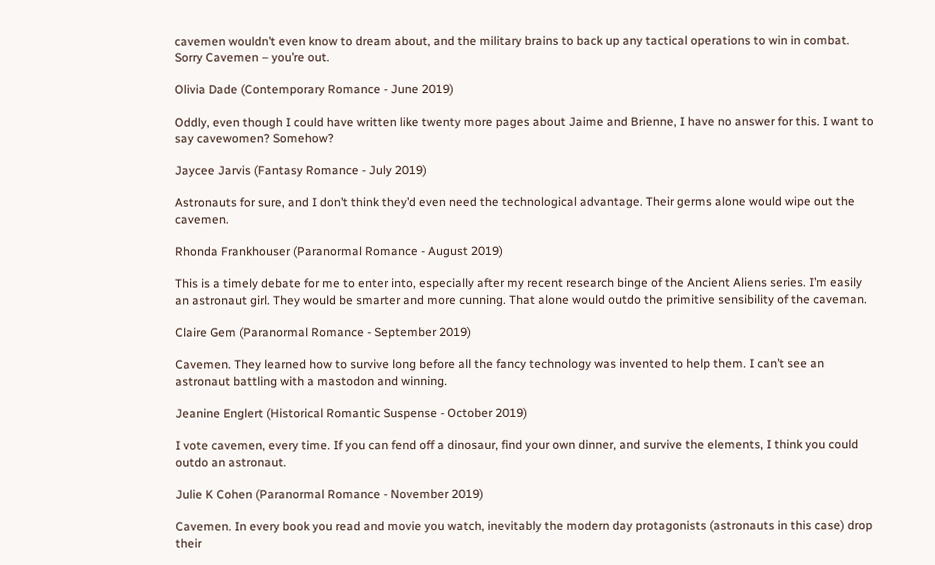cavemen wouldn’t even know to dream about, and the military brains to back up any tactical operations to win in combat. Sorry Cavemen – you’re out.

Olivia Dade (Contemporary Romance - June 2019)

Oddly, even though I could have written like twenty more pages about Jaime and Brienne, I have no answer for this. I want to say cavewomen? Somehow?

Jaycee Jarvis (Fantasy Romance - July 2019)

Astronauts for sure, and I don’t think they’d even need the technological advantage. Their germs alone would wipe out the cavemen.

Rhonda Frankhouser (Paranormal Romance - August 2019)

This is a timely debate for me to enter into, especially after my recent research binge of the Ancient Aliens series. I’m easily an astronaut girl. They would be smarter and more cunning. That alone would outdo the primitive sensibility of the caveman.

Claire Gem (Paranormal Romance - September 2019)

Cavemen. They learned how to survive long before all the fancy technology was invented to help them. I can’t see an astronaut battling with a mastodon and winning.

Jeanine Englert (Historical Romantic Suspense - October 2019)

I vote cavemen, every time. If you can fend off a dinosaur, find your own dinner, and survive the elements, I think you could outdo an astronaut.

Julie K Cohen (Paranormal Romance - November 2019)

Cavemen. In every book you read and movie you watch, inevitably the modern day protagonists (astronauts in this case) drop their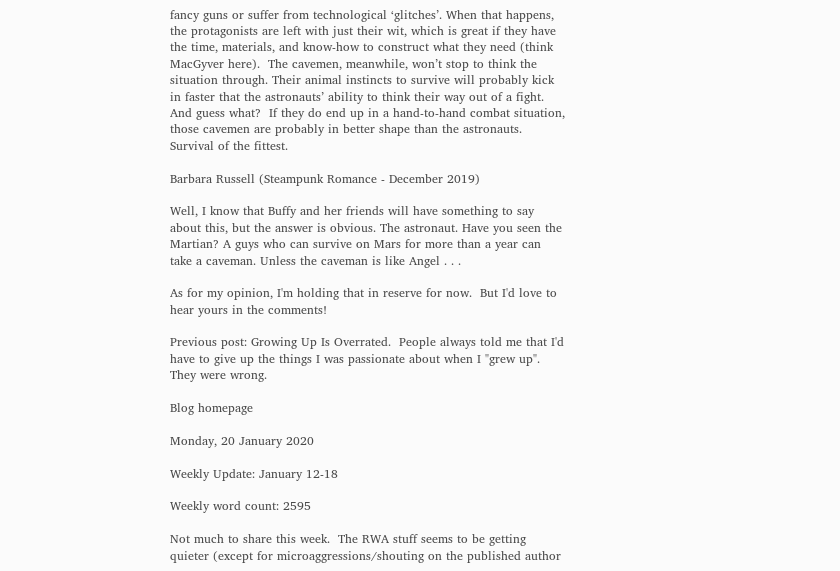fancy guns or suffer from technological ‘glitches’. When that happens, the protagonists are left with just their wit, which is great if they have the time, materials, and know-how to construct what they need (think MacGyver here).  The cavemen, meanwhile, won’t stop to think the situation through. Their animal instincts to survive will probably kick in faster that the astronauts’ ability to think their way out of a fight.  And guess what?  If they do end up in a hand-to-hand combat situation, those cavemen are probably in better shape than the astronauts. Survival of the fittest.

Barbara Russell (Steampunk Romance - December 2019)

Well, I know that Buffy and her friends will have something to say about this, but the answer is obvious. The astronaut. Have you seen the Martian? A guys who can survive on Mars for more than a year can take a caveman. Unless the caveman is like Angel . . .

As for my opinion, I'm holding that in reserve for now.  But I'd love to hear yours in the comments!

Previous post: Growing Up Is Overrated.  People always told me that I'd have to give up the things I was passionate about when I "grew up".  They were wrong.

Blog homepage

Monday, 20 January 2020

Weekly Update: January 12-18

Weekly word count: 2595

Not much to share this week.  The RWA stuff seems to be getting quieter (except for microaggressions/shouting on the published author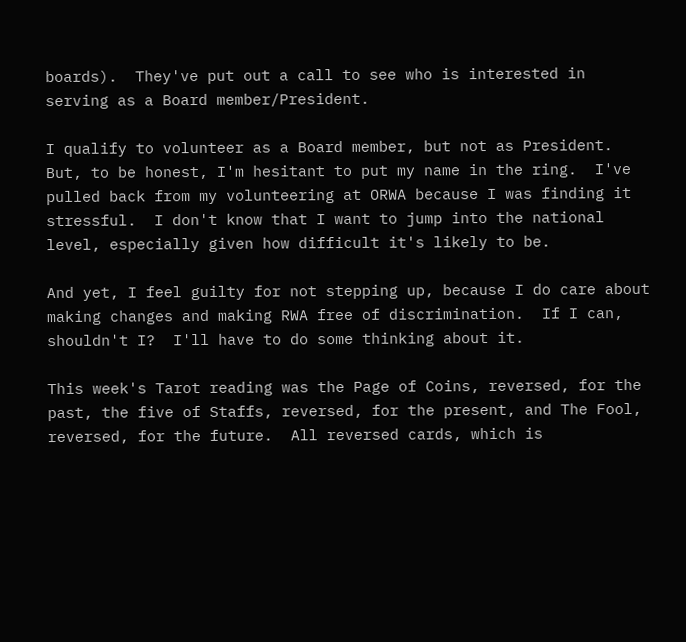boards).  They've put out a call to see who is interested in serving as a Board member/President.

I qualify to volunteer as a Board member, but not as President.  But, to be honest, I'm hesitant to put my name in the ring.  I've pulled back from my volunteering at ORWA because I was finding it stressful.  I don't know that I want to jump into the national level, especially given how difficult it's likely to be.

And yet, I feel guilty for not stepping up, because I do care about making changes and making RWA free of discrimination.  If I can, shouldn't I?  I'll have to do some thinking about it.

This week's Tarot reading was the Page of Coins, reversed, for the past, the five of Staffs, reversed, for the present, and The Fool, reversed, for the future.  All reversed cards, which is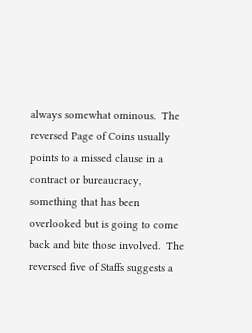always somewhat ominous.  The reversed Page of Coins usually points to a missed clause in a contract or bureaucracy, something that has been overlooked but is going to come back and bite those involved.  The reversed five of Staffs suggests a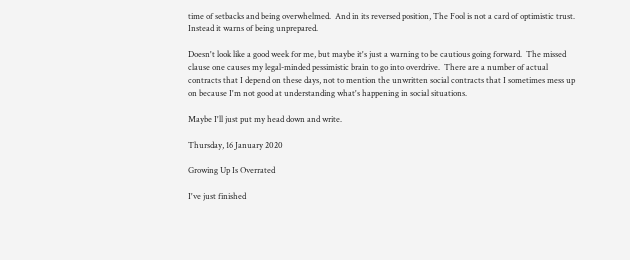time of setbacks and being overwhelmed.  And in its reversed position, The Fool is not a card of optimistic trust.  Instead it warns of being unprepared.

Doesn't look like a good week for me, but maybe it's just a warning to be cautious going forward.  The missed clause one causes my legal-minded pessimistic brain to go into overdrive.  There are a number of actual contracts that I depend on these days, not to mention the unwritten social contracts that I sometimes mess up on because I'm not good at understanding what's happening in social situations.

Maybe I'll just put my head down and write.

Thursday, 16 January 2020

Growing Up Is Overrated

I've just finished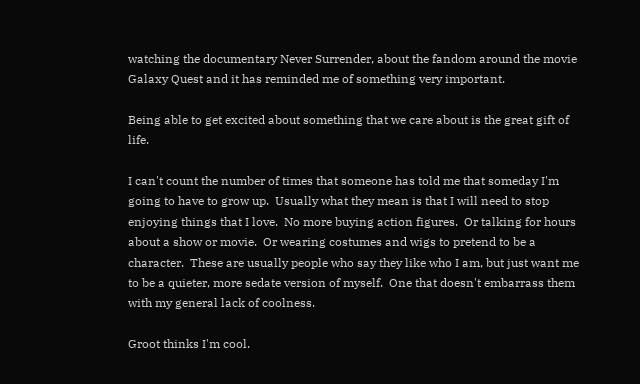watching the documentary Never Surrender, about the fandom around the movie Galaxy Quest and it has reminded me of something very important.

Being able to get excited about something that we care about is the great gift of life.

I can't count the number of times that someone has told me that someday I'm going to have to grow up.  Usually what they mean is that I will need to stop enjoying things that I love.  No more buying action figures.  Or talking for hours about a show or movie.  Or wearing costumes and wigs to pretend to be a character.  These are usually people who say they like who I am, but just want me to be a quieter, more sedate version of myself.  One that doesn't embarrass them with my general lack of coolness.

Groot thinks I'm cool.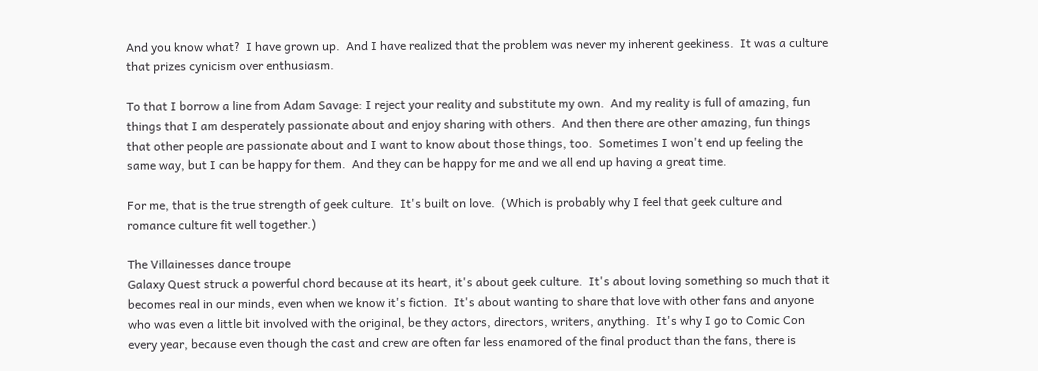And you know what?  I have grown up.  And I have realized that the problem was never my inherent geekiness.  It was a culture that prizes cynicism over enthusiasm.

To that I borrow a line from Adam Savage: I reject your reality and substitute my own.  And my reality is full of amazing, fun things that I am desperately passionate about and enjoy sharing with others.  And then there are other amazing, fun things that other people are passionate about and I want to know about those things, too.  Sometimes I won't end up feeling the same way, but I can be happy for them.  And they can be happy for me and we all end up having a great time.

For me, that is the true strength of geek culture.  It's built on love.  (Which is probably why I feel that geek culture and romance culture fit well together.)

The Villainesses dance troupe
Galaxy Quest struck a powerful chord because at its heart, it's about geek culture.  It's about loving something so much that it becomes real in our minds, even when we know it's fiction.  It's about wanting to share that love with other fans and anyone who was even a little bit involved with the original, be they actors, directors, writers, anything.  It's why I go to Comic Con every year, because even though the cast and crew are often far less enamored of the final product than the fans, there is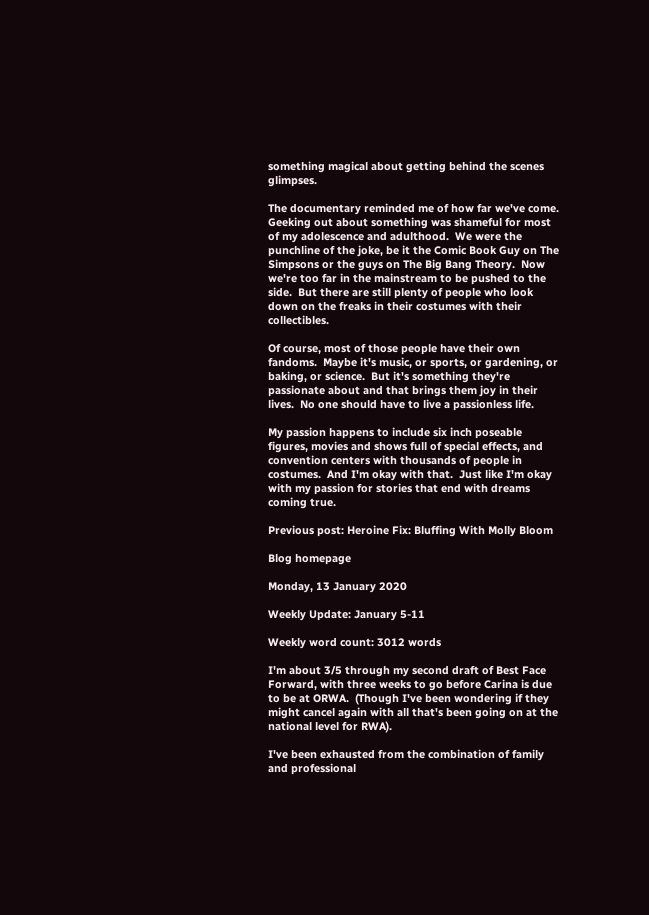something magical about getting behind the scenes glimpses.

The documentary reminded me of how far we've come.  Geeking out about something was shameful for most of my adolescence and adulthood.  We were the punchline of the joke, be it the Comic Book Guy on The Simpsons or the guys on The Big Bang Theory.  Now we're too far in the mainstream to be pushed to the side.  But there are still plenty of people who look down on the freaks in their costumes with their collectibles.

Of course, most of those people have their own fandoms.  Maybe it's music, or sports, or gardening, or baking, or science.  But it's something they're passionate about and that brings them joy in their lives.  No one should have to live a passionless life.

My passion happens to include six inch poseable figures, movies and shows full of special effects, and convention centers with thousands of people in costumes.  And I'm okay with that.  Just like I'm okay with my passion for stories that end with dreams coming true.

Previous post: Heroine Fix: Bluffing With Molly Bloom

Blog homepage

Monday, 13 January 2020

Weekly Update: January 5-11

Weekly word count: 3012 words

I'm about 3/5 through my second draft of Best Face Forward, with three weeks to go before Carina is due to be at ORWA.  (Though I've been wondering if they might cancel again with all that's been going on at the national level for RWA).

I've been exhausted from the combination of family and professional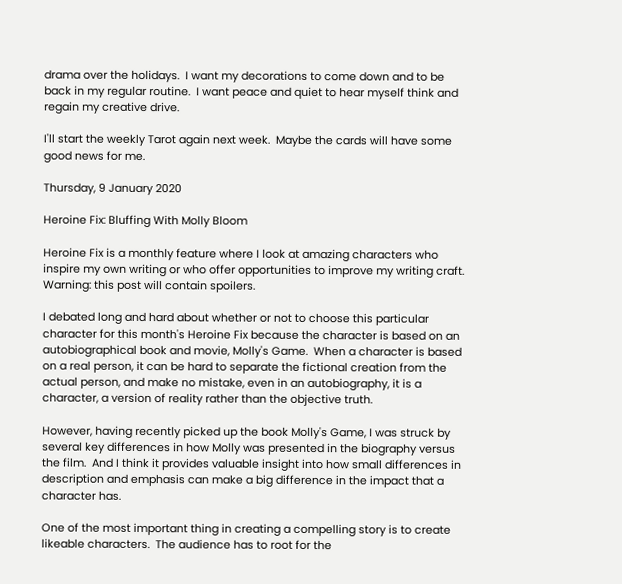drama over the holidays.  I want my decorations to come down and to be back in my regular routine.  I want peace and quiet to hear myself think and regain my creative drive.

I'll start the weekly Tarot again next week.  Maybe the cards will have some good news for me.

Thursday, 9 January 2020

Heroine Fix: Bluffing With Molly Bloom

Heroine Fix is a monthly feature where I look at amazing characters who inspire my own writing or who offer opportunities to improve my writing craft.  Warning: this post will contain spoilers.

I debated long and hard about whether or not to choose this particular character for this month's Heroine Fix because the character is based on an autobiographical book and movie, Molly's Game.  When a character is based on a real person, it can be hard to separate the fictional creation from the actual person, and make no mistake, even in an autobiography, it is a character, a version of reality rather than the objective truth.

However, having recently picked up the book Molly's Game, I was struck by several key differences in how Molly was presented in the biography versus the film.  And I think it provides valuable insight into how small differences in description and emphasis can make a big difference in the impact that a character has.

One of the most important thing in creating a compelling story is to create likeable characters.  The audience has to root for the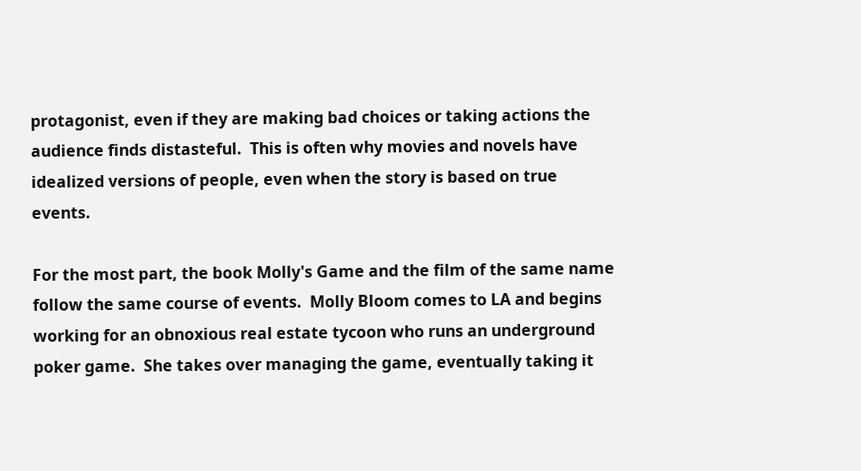protagonist, even if they are making bad choices or taking actions the audience finds distasteful.  This is often why movies and novels have idealized versions of people, even when the story is based on true events.

For the most part, the book Molly's Game and the film of the same name follow the same course of events.  Molly Bloom comes to LA and begins working for an obnoxious real estate tycoon who runs an underground poker game.  She takes over managing the game, eventually taking it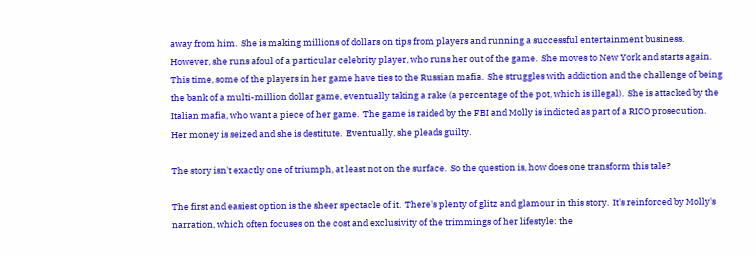away from him.  She is making millions of dollars on tips from players and running a successful entertainment business.  However, she runs afoul of a particular celebrity player, who runs her out of the game.  She moves to New York and starts again.  This time, some of the players in her game have ties to the Russian mafia.  She struggles with addiction and the challenge of being the bank of a multi-million dollar game, eventually taking a rake (a percentage of the pot, which is illegal).  She is attacked by the Italian mafia, who want a piece of her game.  The game is raided by the FBI and Molly is indicted as part of a RICO prosecution.  Her money is seized and she is destitute.  Eventually, she pleads guilty.

The story isn't exactly one of triumph, at least not on the surface.  So the question is, how does one transform this tale?

The first and easiest option is the sheer spectacle of it.  There's plenty of glitz and glamour in this story.  It's reinforced by Molly's narration, which often focuses on the cost and exclusivity of the trimmings of her lifestyle: the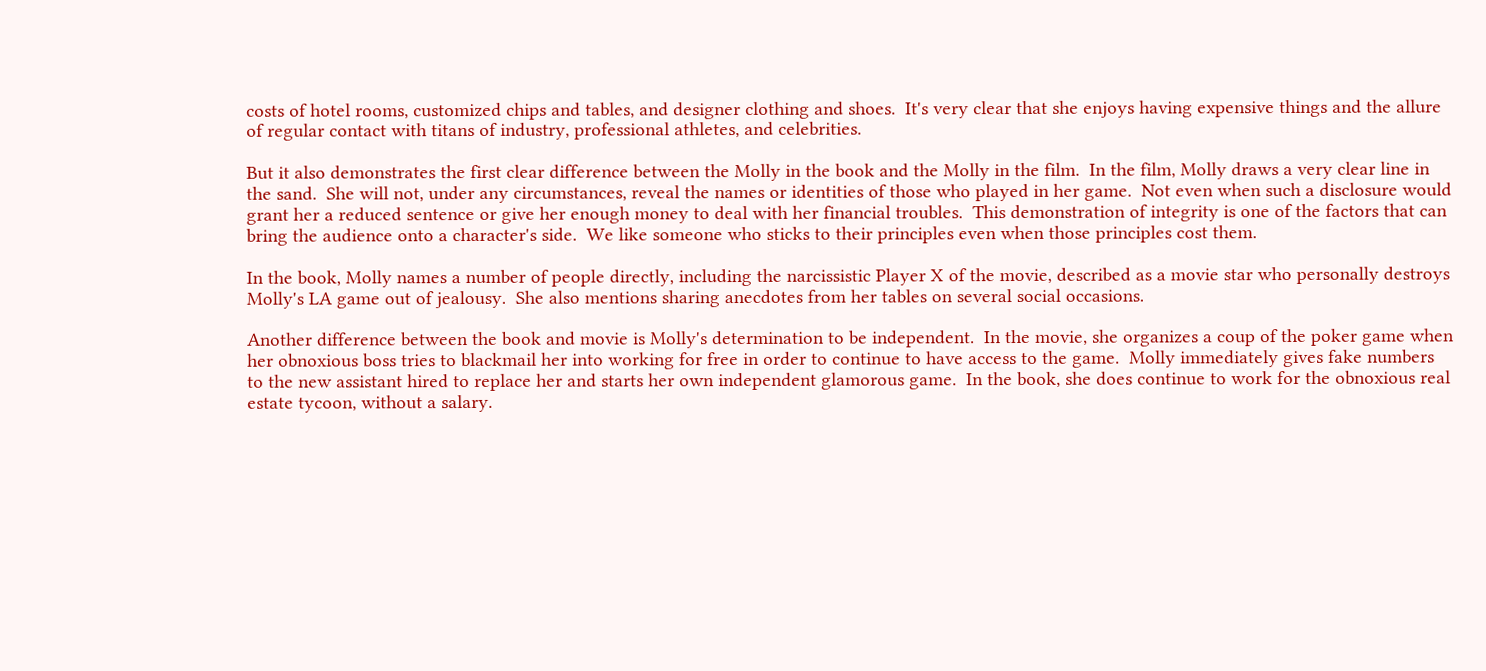costs of hotel rooms, customized chips and tables, and designer clothing and shoes.  It's very clear that she enjoys having expensive things and the allure of regular contact with titans of industry, professional athletes, and celebrities.

But it also demonstrates the first clear difference between the Molly in the book and the Molly in the film.  In the film, Molly draws a very clear line in the sand.  She will not, under any circumstances, reveal the names or identities of those who played in her game.  Not even when such a disclosure would grant her a reduced sentence or give her enough money to deal with her financial troubles.  This demonstration of integrity is one of the factors that can bring the audience onto a character's side.  We like someone who sticks to their principles even when those principles cost them.

In the book, Molly names a number of people directly, including the narcissistic Player X of the movie, described as a movie star who personally destroys Molly's LA game out of jealousy.  She also mentions sharing anecdotes from her tables on several social occasions.

Another difference between the book and movie is Molly's determination to be independent.  In the movie, she organizes a coup of the poker game when her obnoxious boss tries to blackmail her into working for free in order to continue to have access to the game.  Molly immediately gives fake numbers to the new assistant hired to replace her and starts her own independent glamorous game.  In the book, she does continue to work for the obnoxious real estate tycoon, without a salary.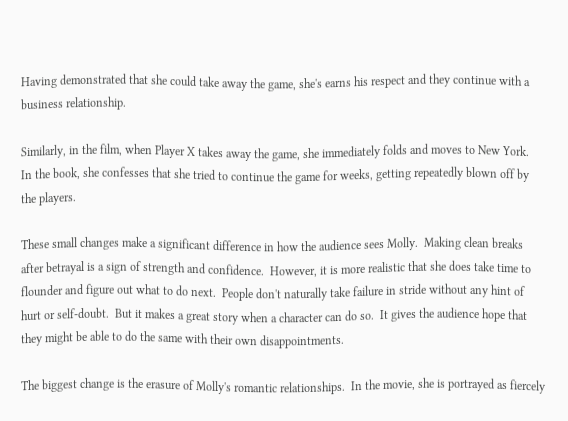Having demonstrated that she could take away the game, she's earns his respect and they continue with a business relationship.

Similarly, in the film, when Player X takes away the game, she immediately folds and moves to New York.  In the book, she confesses that she tried to continue the game for weeks, getting repeatedly blown off by the players.

These small changes make a significant difference in how the audience sees Molly.  Making clean breaks after betrayal is a sign of strength and confidence.  However, it is more realistic that she does take time to flounder and figure out what to do next.  People don't naturally take failure in stride without any hint of hurt or self-doubt.  But it makes a great story when a character can do so.  It gives the audience hope that they might be able to do the same with their own disappointments.

The biggest change is the erasure of Molly's romantic relationships.  In the movie, she is portrayed as fiercely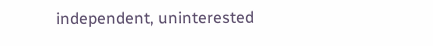independent, uninterested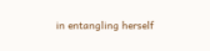in entangling herself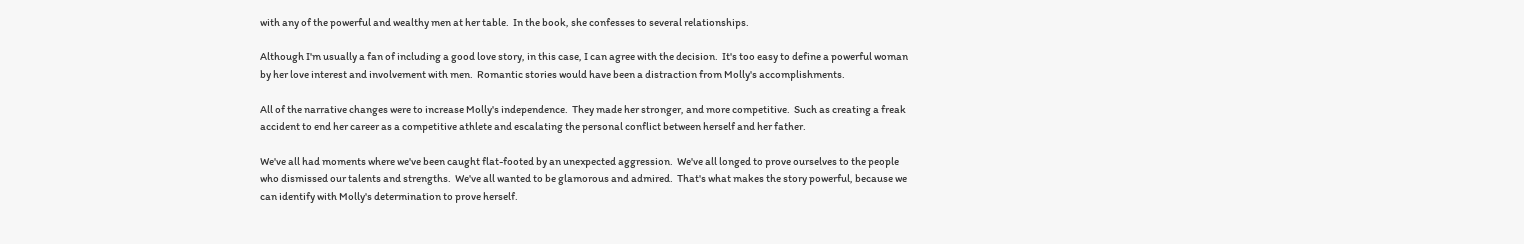with any of the powerful and wealthy men at her table.  In the book, she confesses to several relationships.

Although I'm usually a fan of including a good love story, in this case, I can agree with the decision.  It's too easy to define a powerful woman by her love interest and involvement with men.  Romantic stories would have been a distraction from Molly's accomplishments.

All of the narrative changes were to increase Molly's independence.  They made her stronger, and more competitive.  Such as creating a freak accident to end her career as a competitive athlete and escalating the personal conflict between herself and her father.

We've all had moments where we've been caught flat-footed by an unexpected aggression.  We've all longed to prove ourselves to the people who dismissed our talents and strengths.  We've all wanted to be glamorous and admired.  That's what makes the story powerful, because we can identify with Molly's determination to prove herself.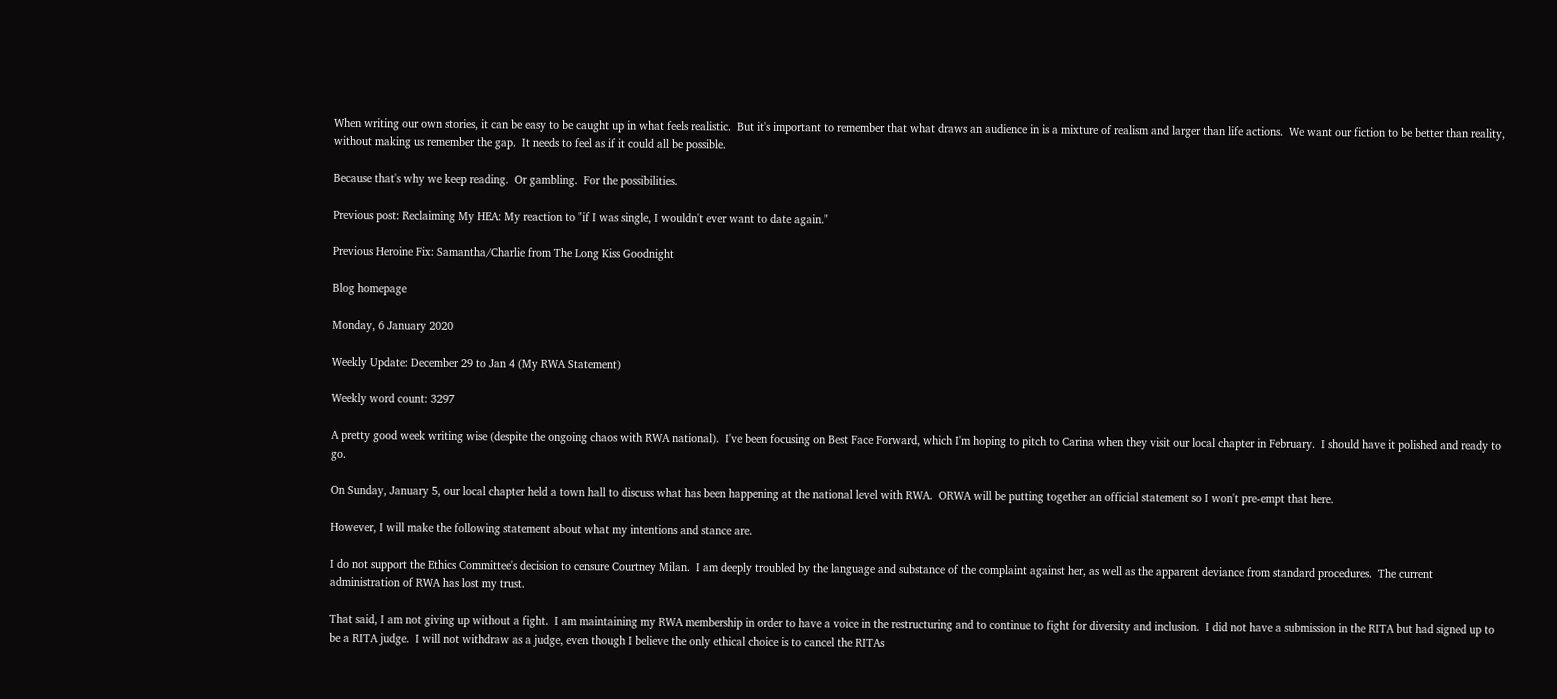When writing our own stories, it can be easy to be caught up in what feels realistic.  But it's important to remember that what draws an audience in is a mixture of realism and larger than life actions.  We want our fiction to be better than reality, without making us remember the gap.  It needs to feel as if it could all be possible.

Because that's why we keep reading.  Or gambling.  For the possibilities.

Previous post: Reclaiming My HEA: My reaction to "if I was single, I wouldn't ever want to date again."

Previous Heroine Fix: Samantha/Charlie from The Long Kiss Goodnight

Blog homepage

Monday, 6 January 2020

Weekly Update: December 29 to Jan 4 (My RWA Statement)

Weekly word count: 3297

A pretty good week writing wise (despite the ongoing chaos with RWA national).  I've been focusing on Best Face Forward, which I'm hoping to pitch to Carina when they visit our local chapter in February.  I should have it polished and ready to go.

On Sunday, January 5, our local chapter held a town hall to discuss what has been happening at the national level with RWA.  ORWA will be putting together an official statement so I won't pre-empt that here.

However, I will make the following statement about what my intentions and stance are.

I do not support the Ethics Committee's decision to censure Courtney Milan.  I am deeply troubled by the language and substance of the complaint against her, as well as the apparent deviance from standard procedures.  The current administration of RWA has lost my trust.

That said, I am not giving up without a fight.  I am maintaining my RWA membership in order to have a voice in the restructuring and to continue to fight for diversity and inclusion.  I did not have a submission in the RITA but had signed up to be a RITA judge.  I will not withdraw as a judge, even though I believe the only ethical choice is to cancel the RITAs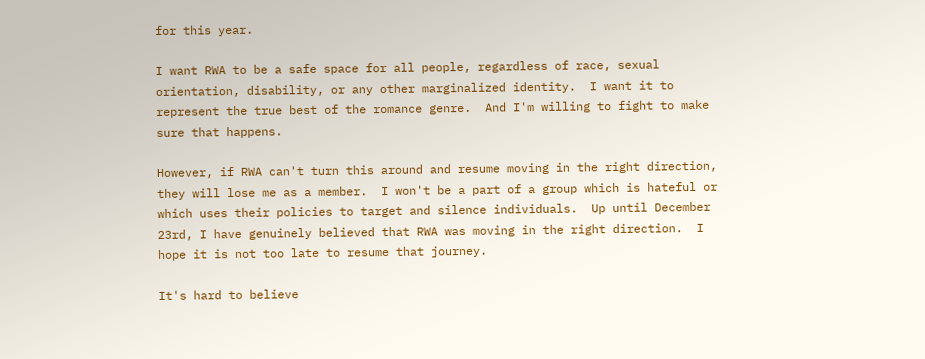for this year.

I want RWA to be a safe space for all people, regardless of race, sexual orientation, disability, or any other marginalized identity.  I want it to represent the true best of the romance genre.  And I'm willing to fight to make sure that happens.

However, if RWA can't turn this around and resume moving in the right direction, they will lose me as a member.  I won't be a part of a group which is hateful or which uses their policies to target and silence individuals.  Up until December 23rd, I have genuinely believed that RWA was moving in the right direction.  I hope it is not too late to resume that journey.

It's hard to believe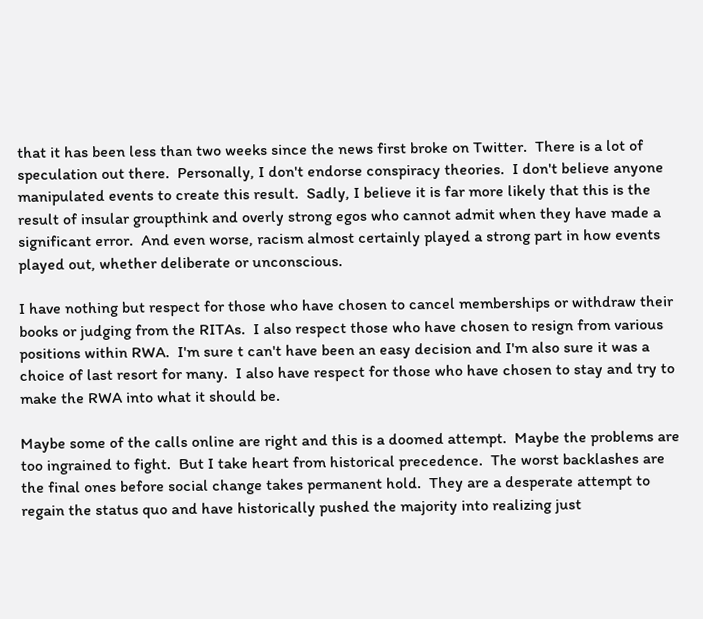that it has been less than two weeks since the news first broke on Twitter.  There is a lot of speculation out there.  Personally, I don't endorse conspiracy theories.  I don't believe anyone manipulated events to create this result.  Sadly, I believe it is far more likely that this is the result of insular groupthink and overly strong egos who cannot admit when they have made a significant error.  And even worse, racism almost certainly played a strong part in how events played out, whether deliberate or unconscious.

I have nothing but respect for those who have chosen to cancel memberships or withdraw their books or judging from the RITAs.  I also respect those who have chosen to resign from various positions within RWA.  I'm sure t can't have been an easy decision and I'm also sure it was a choice of last resort for many.  I also have respect for those who have chosen to stay and try to make the RWA into what it should be.

Maybe some of the calls online are right and this is a doomed attempt.  Maybe the problems are too ingrained to fight.  But I take heart from historical precedence.  The worst backlashes are the final ones before social change takes permanent hold.  They are a desperate attempt to regain the status quo and have historically pushed the majority into realizing just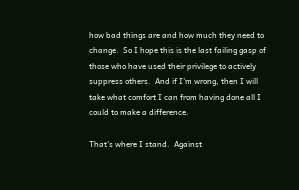how bad things are and how much they need to change.  So I hope this is the last failing gasp of those who have used their privilege to actively suppress others.  And if I'm wrong, then I will take what comfort I can from having done all I could to make a difference.

That's where I stand.  Against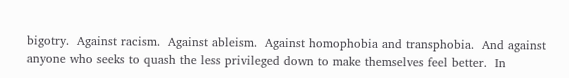bigotry.  Against racism.  Against ableism.  Against homophobia and transphobia.  And against anyone who seeks to quash the less privileged down to make themselves feel better.  In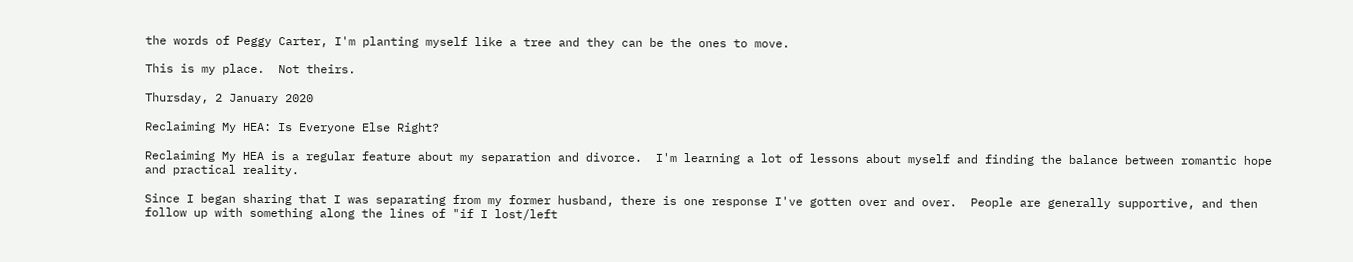the words of Peggy Carter, I'm planting myself like a tree and they can be the ones to move.

This is my place.  Not theirs.

Thursday, 2 January 2020

Reclaiming My HEA: Is Everyone Else Right?

Reclaiming My HEA is a regular feature about my separation and divorce.  I'm learning a lot of lessons about myself and finding the balance between romantic hope and practical reality.

Since I began sharing that I was separating from my former husband, there is one response I've gotten over and over.  People are generally supportive, and then follow up with something along the lines of "if I lost/left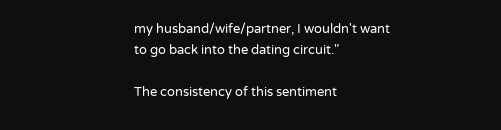my husband/wife/partner, I wouldn't want to go back into the dating circuit."

The consistency of this sentiment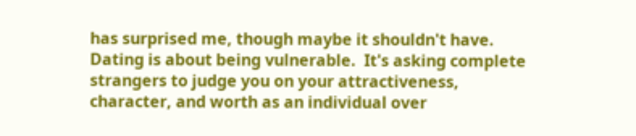has surprised me, though maybe it shouldn't have.  Dating is about being vulnerable.  It's asking complete strangers to judge you on your attractiveness, character, and worth as an individual over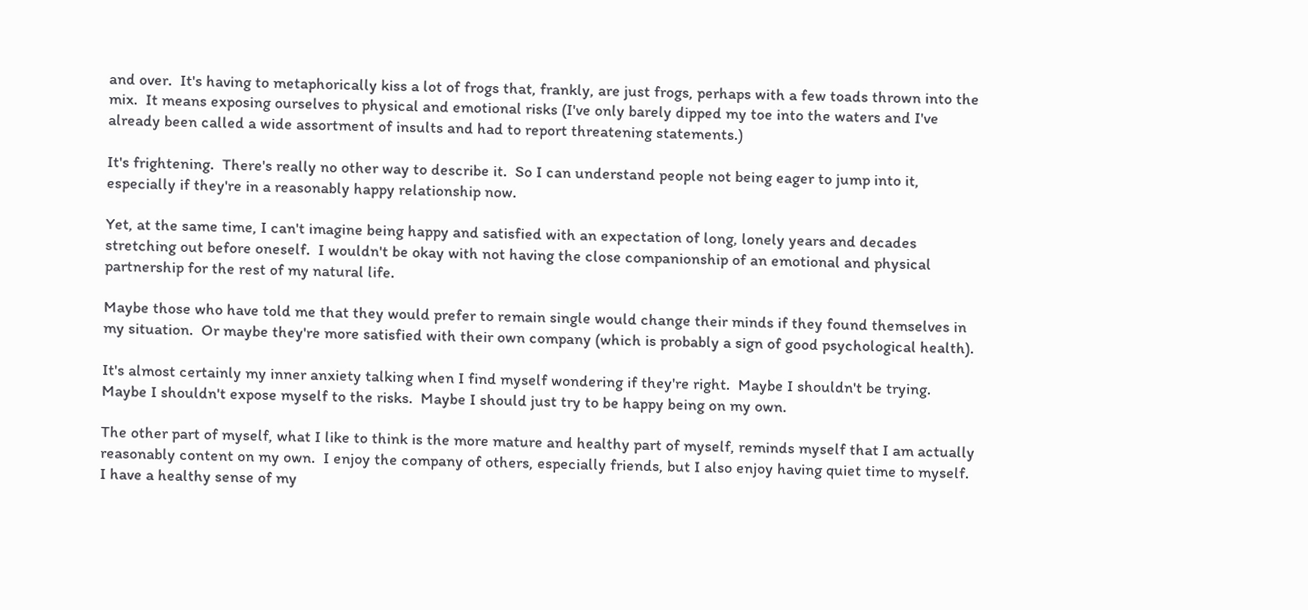and over.  It's having to metaphorically kiss a lot of frogs that, frankly, are just frogs, perhaps with a few toads thrown into the mix.  It means exposing ourselves to physical and emotional risks (I've only barely dipped my toe into the waters and I've already been called a wide assortment of insults and had to report threatening statements.)

It's frightening.  There's really no other way to describe it.  So I can understand people not being eager to jump into it, especially if they're in a reasonably happy relationship now.

Yet, at the same time, I can't imagine being happy and satisfied with an expectation of long, lonely years and decades stretching out before oneself.  I wouldn't be okay with not having the close companionship of an emotional and physical partnership for the rest of my natural life.

Maybe those who have told me that they would prefer to remain single would change their minds if they found themselves in my situation.  Or maybe they're more satisfied with their own company (which is probably a sign of good psychological health).

It's almost certainly my inner anxiety talking when I find myself wondering if they're right.  Maybe I shouldn't be trying.  Maybe I shouldn't expose myself to the risks.  Maybe I should just try to be happy being on my own.

The other part of myself, what I like to think is the more mature and healthy part of myself, reminds myself that I am actually reasonably content on my own.  I enjoy the company of others, especially friends, but I also enjoy having quiet time to myself.  I have a healthy sense of my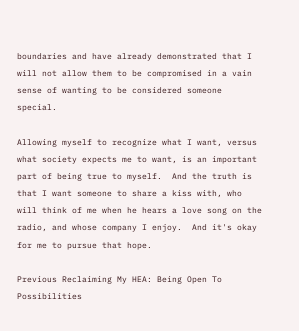boundaries and have already demonstrated that I will not allow them to be compromised in a vain sense of wanting to be considered someone special.

Allowing myself to recognize what I want, versus what society expects me to want, is an important part of being true to myself.  And the truth is that I want someone to share a kiss with, who will think of me when he hears a love song on the radio, and whose company I enjoy.  And it's okay for me to pursue that hope.

Previous Reclaiming My HEA: Being Open To Possibilities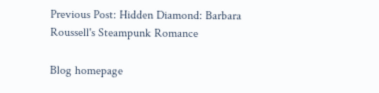Previous Post: Hidden Diamond: Barbara Roussell's Steampunk Romance

Blog homepage